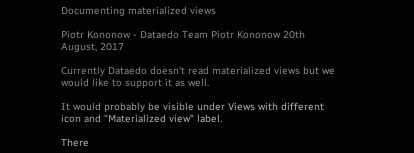Documenting materialized views

Piotr Kononow - Dataedo Team Piotr Kononow 20th August, 2017

Currently Dataedo doesn't read materialized views but we would like to support it as well.

It would probably be visible under Views with different icon and "Materialized view" label.

There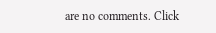are no comments. Click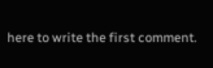here to write the first comment.